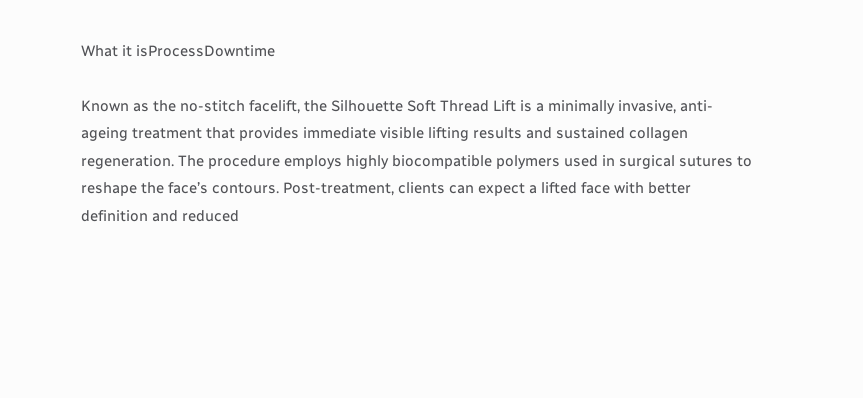What it isProcessDowntime

Known as the no-stitch facelift, the Silhouette Soft Thread Lift is a minimally invasive, anti-ageing treatment that provides immediate visible lifting results and sustained collagen regeneration. The procedure employs highly biocompatible polymers used in surgical sutures to reshape the face’s contours. Post-treatment, clients can expect a lifted face with better definition and reduced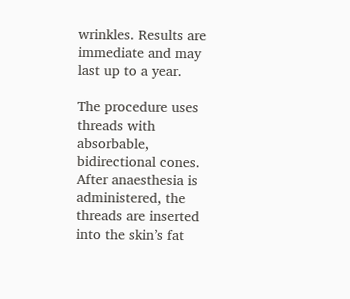wrinkles. Results are immediate and may last up to a year.

The procedure uses threads with absorbable, bidirectional cones. After anaesthesia is administered, the threads are inserted into the skin’s fat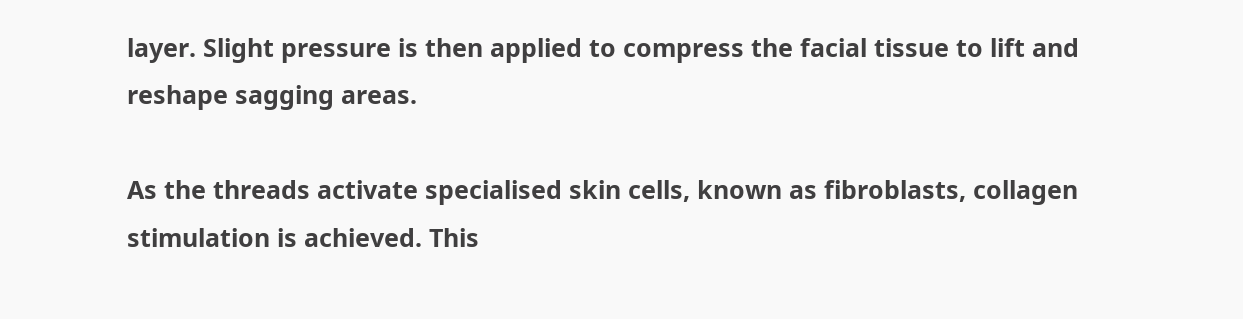layer. Slight pressure is then applied to compress the facial tissue to lift and reshape sagging areas.

As the threads activate specialised skin cells, known as fibroblasts, collagen stimulation is achieved. This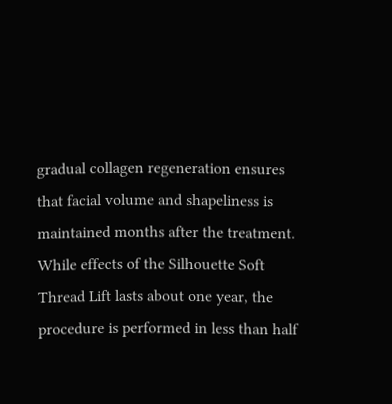gradual collagen regeneration ensures that facial volume and shapeliness is maintained months after the treatment. While effects of the Silhouette Soft Thread Lift lasts about one year, the procedure is performed in less than half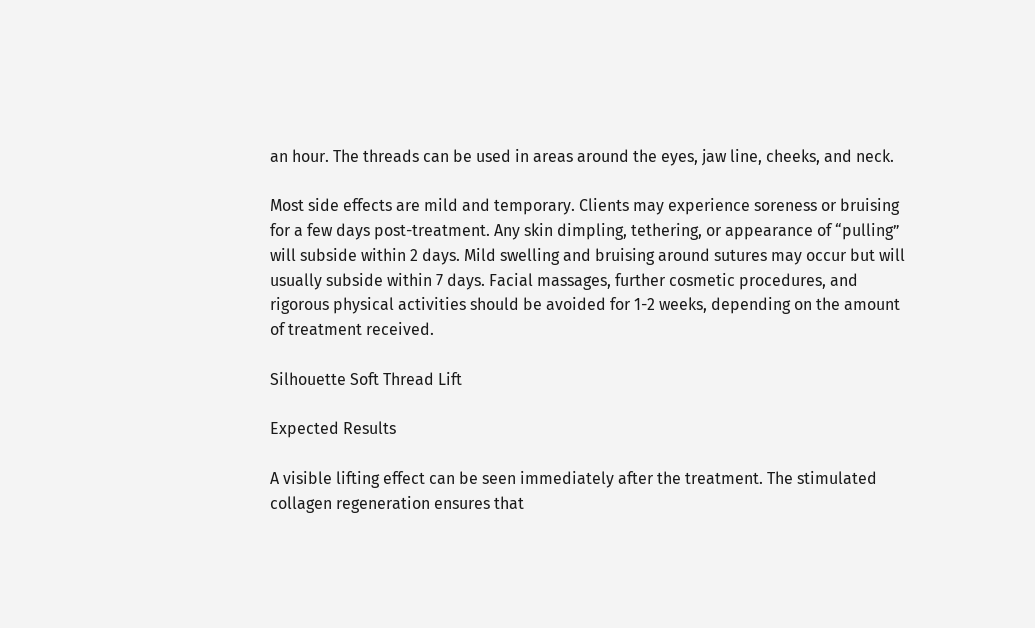an hour. The threads can be used in areas around the eyes, jaw line, cheeks, and neck.

Most side effects are mild and temporary. Clients may experience soreness or bruising for a few days post-treatment. Any skin dimpling, tethering, or appearance of “pulling” will subside within 2 days. Mild swelling and bruising around sutures may occur but will usually subside within 7 days. Facial massages, further cosmetic procedures, and rigorous physical activities should be avoided for 1-2 weeks, depending on the amount of treatment received.

Silhouette Soft Thread Lift

Expected Results

A visible lifting effect can be seen immediately after the treatment. The stimulated collagen regeneration ensures that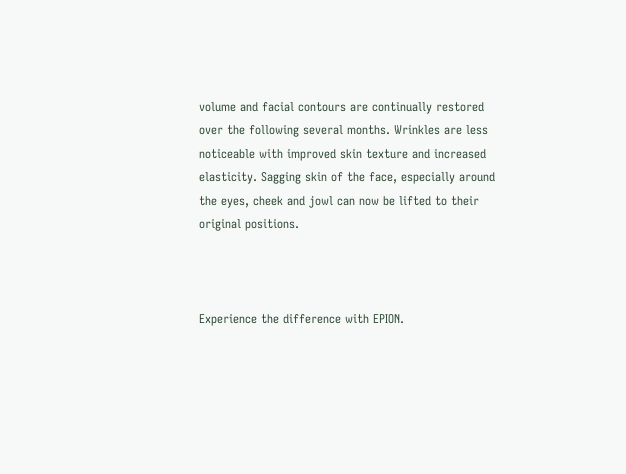volume and facial contours are continually restored over the following several months. Wrinkles are less noticeable with improved skin texture and increased elasticity. Sagging skin of the face, especially around the eyes, cheek and jowl can now be lifted to their original positions.



Experience the difference with EPION.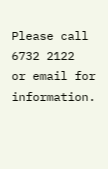Please call 6732 2122
or email for information.